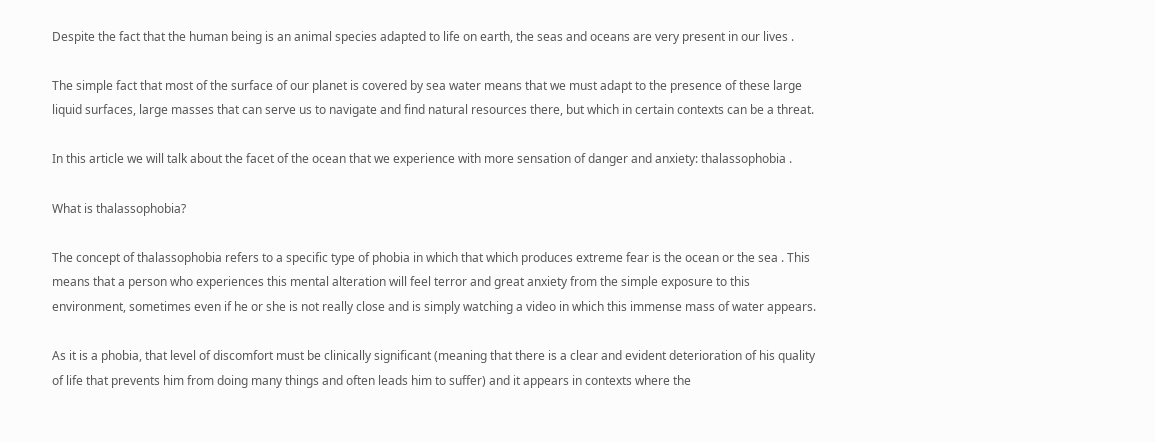Despite the fact that the human being is an animal species adapted to life on earth, the seas and oceans are very present in our lives .

The simple fact that most of the surface of our planet is covered by sea water means that we must adapt to the presence of these large liquid surfaces, large masses that can serve us to navigate and find natural resources there, but which in certain contexts can be a threat.

In this article we will talk about the facet of the ocean that we experience with more sensation of danger and anxiety: thalassophobia .

What is thalassophobia?

The concept of thalassophobia refers to a specific type of phobia in which that which produces extreme fear is the ocean or the sea . This means that a person who experiences this mental alteration will feel terror and great anxiety from the simple exposure to this environment, sometimes even if he or she is not really close and is simply watching a video in which this immense mass of water appears.

As it is a phobia, that level of discomfort must be clinically significant (meaning that there is a clear and evident deterioration of his quality of life that prevents him from doing many things and often leads him to suffer) and it appears in contexts where the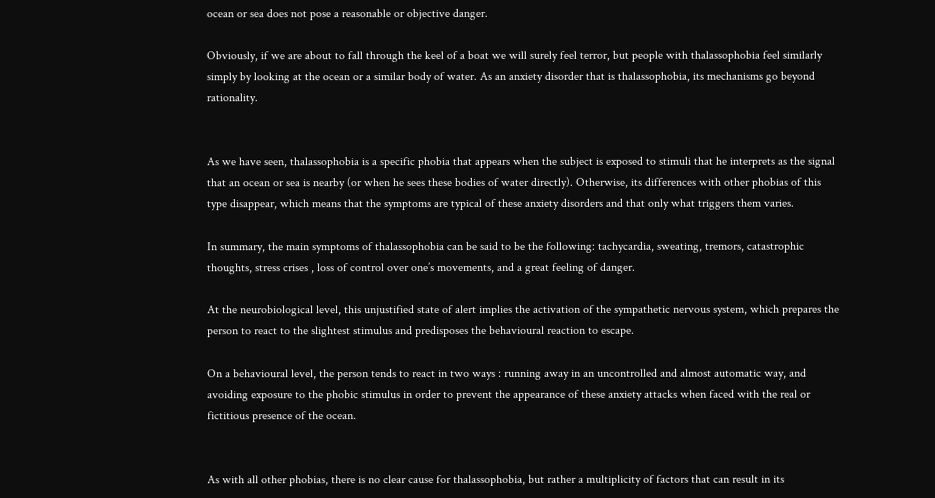ocean or sea does not pose a reasonable or objective danger.

Obviously, if we are about to fall through the keel of a boat we will surely feel terror, but people with thalassophobia feel similarly simply by looking at the ocean or a similar body of water. As an anxiety disorder that is thalassophobia, its mechanisms go beyond rationality.


As we have seen, thalassophobia is a specific phobia that appears when the subject is exposed to stimuli that he interprets as the signal that an ocean or sea is nearby (or when he sees these bodies of water directly). Otherwise, its differences with other phobias of this type disappear, which means that the symptoms are typical of these anxiety disorders and that only what triggers them varies.

In summary, the main symptoms of thalassophobia can be said to be the following: tachycardia, sweating, tremors, catastrophic thoughts, stress crises , loss of control over one’s movements, and a great feeling of danger.

At the neurobiological level, this unjustified state of alert implies the activation of the sympathetic nervous system, which prepares the person to react to the slightest stimulus and predisposes the behavioural reaction to escape.

On a behavioural level, the person tends to react in two ways : running away in an uncontrolled and almost automatic way, and avoiding exposure to the phobic stimulus in order to prevent the appearance of these anxiety attacks when faced with the real or fictitious presence of the ocean.


As with all other phobias, there is no clear cause for thalassophobia, but rather a multiplicity of factors that can result in its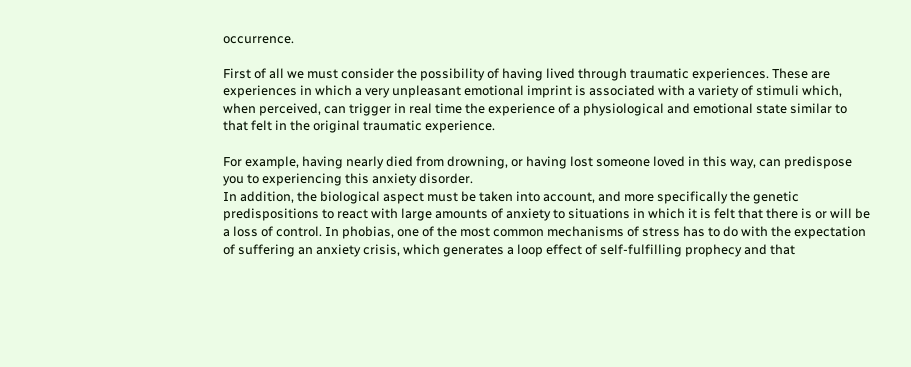occurrence.

First of all we must consider the possibility of having lived through traumatic experiences. These are experiences in which a very unpleasant emotional imprint is associated with a variety of stimuli which, when perceived, can trigger in real time the experience of a physiological and emotional state similar to that felt in the original traumatic experience.

For example, having nearly died from drowning, or having lost someone loved in this way, can predispose you to experiencing this anxiety disorder.
In addition, the biological aspect must be taken into account, and more specifically the genetic predispositions to react with large amounts of anxiety to situations in which it is felt that there is or will be a loss of control. In phobias, one of the most common mechanisms of stress has to do with the expectation of suffering an anxiety crisis, which generates a loop effect of self-fulfilling prophecy and that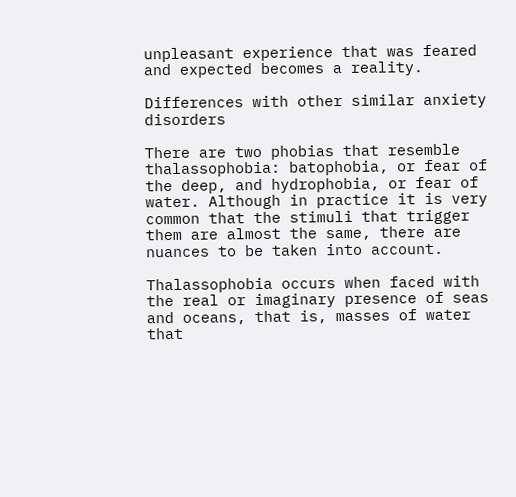unpleasant experience that was feared and expected becomes a reality.

Differences with other similar anxiety disorders

There are two phobias that resemble thalassophobia: batophobia, or fear of the deep, and hydrophobia, or fear of water. Although in practice it is very common that the stimuli that trigger them are almost the same, there are nuances to be taken into account.

Thalassophobia occurs when faced with the real or imaginary presence of seas and oceans, that is, masses of water that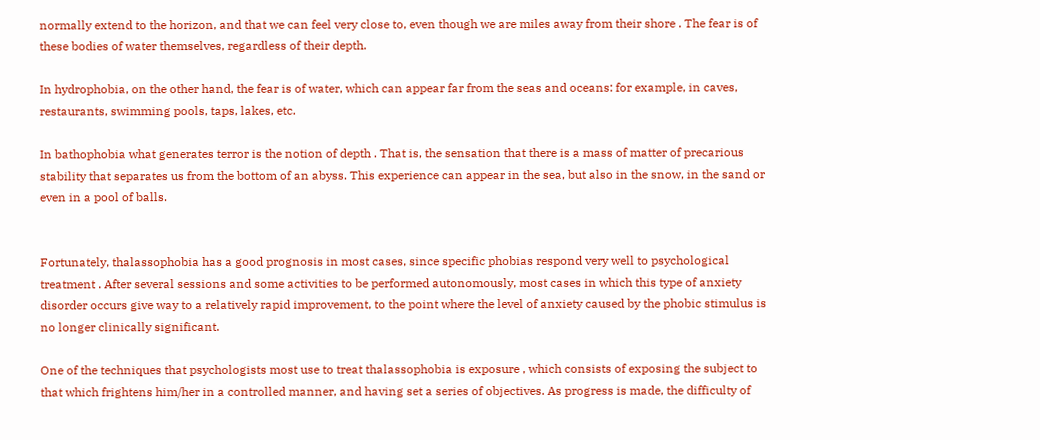normally extend to the horizon, and that we can feel very close to, even though we are miles away from their shore . The fear is of these bodies of water themselves, regardless of their depth.

In hydrophobia, on the other hand, the fear is of water, which can appear far from the seas and oceans: for example, in caves, restaurants, swimming pools, taps, lakes, etc.

In bathophobia what generates terror is the notion of depth . That is, the sensation that there is a mass of matter of precarious stability that separates us from the bottom of an abyss. This experience can appear in the sea, but also in the snow, in the sand or even in a pool of balls.


Fortunately, thalassophobia has a good prognosis in most cases, since specific phobias respond very well to psychological treatment . After several sessions and some activities to be performed autonomously, most cases in which this type of anxiety disorder occurs give way to a relatively rapid improvement, to the point where the level of anxiety caused by the phobic stimulus is no longer clinically significant.

One of the techniques that psychologists most use to treat thalassophobia is exposure , which consists of exposing the subject to that which frightens him/her in a controlled manner, and having set a series of objectives. As progress is made, the difficulty of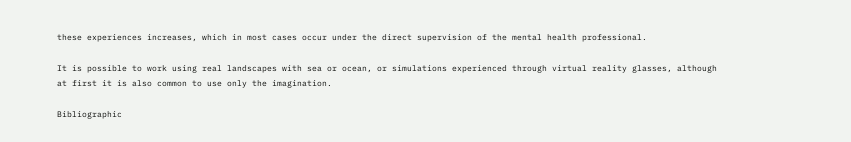these experiences increases, which in most cases occur under the direct supervision of the mental health professional.

It is possible to work using real landscapes with sea or ocean, or simulations experienced through virtual reality glasses, although at first it is also common to use only the imagination.

Bibliographic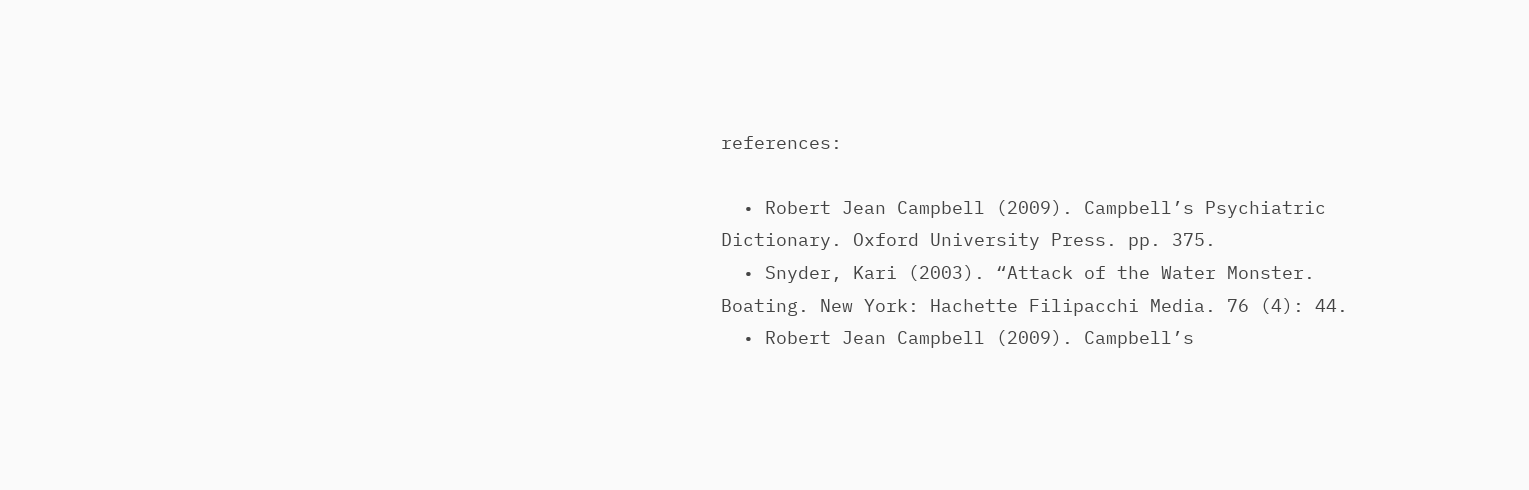references:

  • Robert Jean Campbell (2009). Campbell’s Psychiatric Dictionary. Oxford University Press. pp. 375.
  • Snyder, Kari (2003). “Attack of the Water Monster. Boating. New York: Hachette Filipacchi Media. 76 (4): 44.
  • Robert Jean Campbell (2009). Campbell’s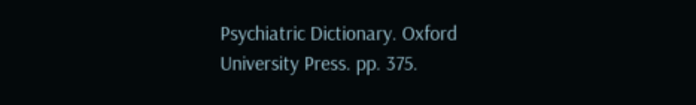Psychiatric Dictionary. Oxford University Press. pp. 375.